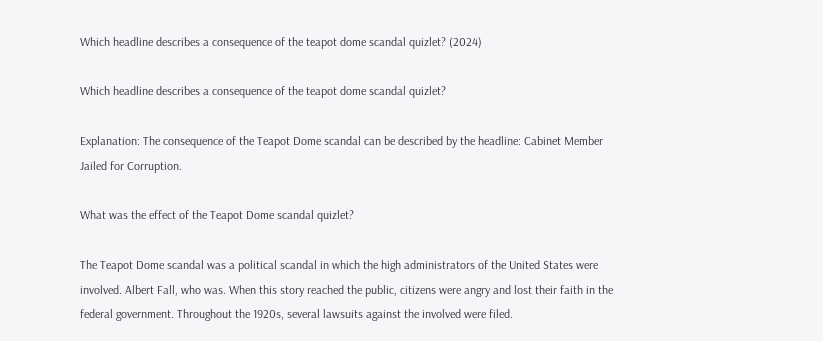Which headline describes a consequence of the teapot dome scandal quizlet? (2024)

Which headline describes a consequence of the teapot dome scandal quizlet?

Explanation: The consequence of the Teapot Dome scandal can be described by the headline: Cabinet Member Jailed for Corruption.

What was the effect of the Teapot Dome scandal quizlet?

The Teapot Dome scandal was a political scandal in which the high administrators of the United States were involved. Albert Fall, who was. When this story reached the public, citizens were angry and lost their faith in the federal government. Throughout the 1920s, several lawsuits against the involved were filed.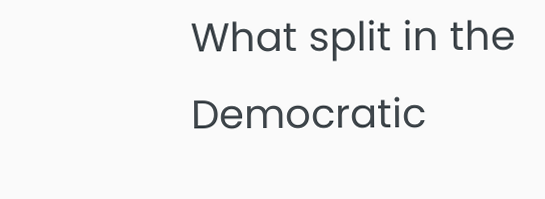What split in the Democratic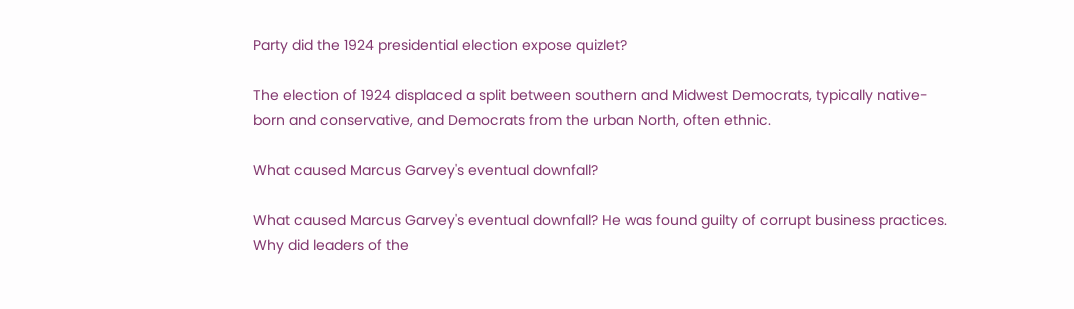Party did the 1924 presidential election expose quizlet?

The election of 1924 displaced a split between southern and Midwest Democrats, typically native-born and conservative, and Democrats from the urban North, often ethnic.

What caused Marcus Garvey's eventual downfall?

What caused Marcus Garvey's eventual downfall? He was found guilty of corrupt business practices. Why did leaders of the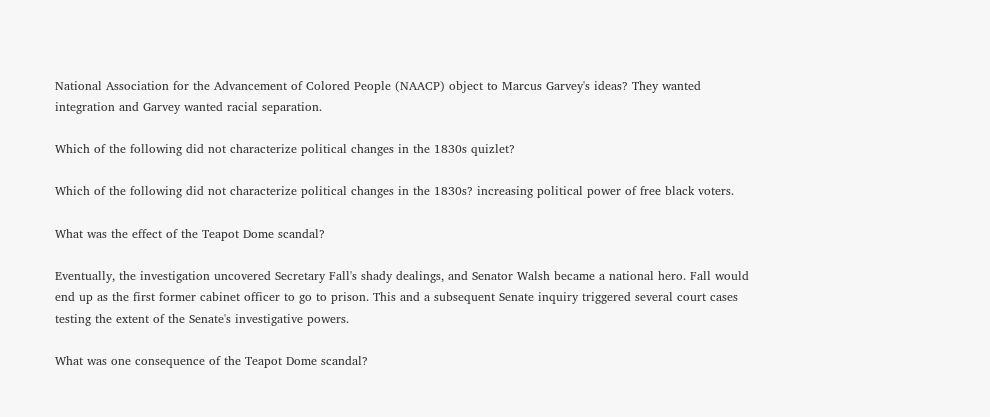National Association for the Advancement of Colored People (NAACP) object to Marcus Garvey's ideas? They wanted integration and Garvey wanted racial separation.

Which of the following did not characterize political changes in the 1830s quizlet?

Which of the following did not characterize political changes in the 1830s? increasing political power of free black voters.

What was the effect of the Teapot Dome scandal?

Eventually, the investigation uncovered Secretary Fall's shady dealings, and Senator Walsh became a national hero. Fall would end up as the first former cabinet officer to go to prison. This and a subsequent Senate inquiry triggered several court cases testing the extent of the Senate's investigative powers.

What was one consequence of the Teapot Dome scandal?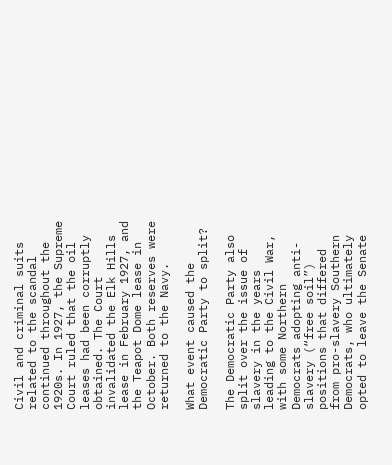Civil and criminal suits related to the scandal continued throughout the 1920s. In 1927, the Supreme Court ruled that the oil leases had been corruptly obtained. The Court invalidated the Elk Hills lease in February 1927, and the Teapot Dome lease in October. Both reserves were returned to the Navy.

What event caused the Democratic Party to split?

The Democratic Party also split over the issue of slavery in the years leading to the Civil War, with some Northern Democrats adopting anti-slavery (“free soil”) positions that differed from pro-slavery Southern Democrats, who ultimately opted to leave the Senate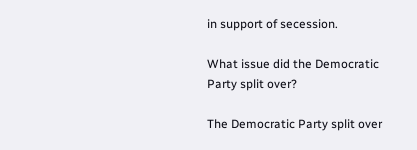in support of secession.

What issue did the Democratic Party split over?

The Democratic Party split over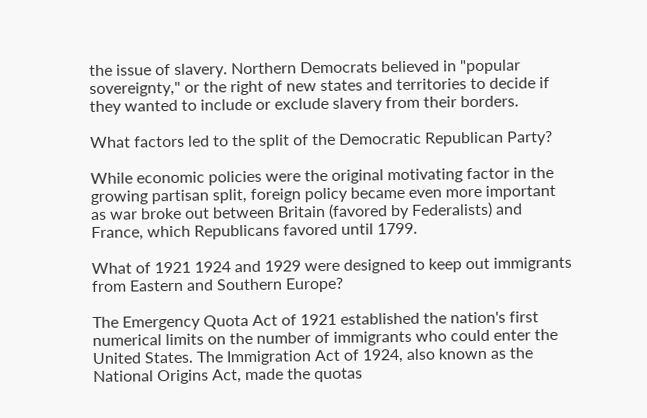the issue of slavery. Northern Democrats believed in "popular sovereignty," or the right of new states and territories to decide if they wanted to include or exclude slavery from their borders.

What factors led to the split of the Democratic Republican Party?

While economic policies were the original motivating factor in the growing partisan split, foreign policy became even more important as war broke out between Britain (favored by Federalists) and France, which Republicans favored until 1799.

What of 1921 1924 and 1929 were designed to keep out immigrants from Eastern and Southern Europe?

The Emergency Quota Act of 1921 established the nation's first numerical limits on the number of immigrants who could enter the United States. The Immigration Act of 1924, also known as the National Origins Act, made the quotas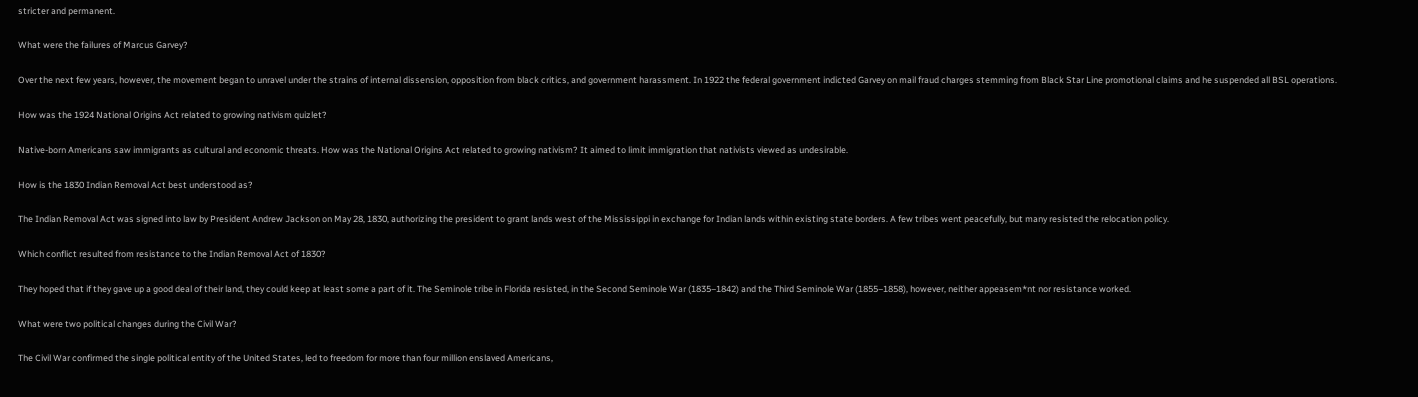stricter and permanent.

What were the failures of Marcus Garvey?

Over the next few years, however, the movement began to unravel under the strains of internal dissension, opposition from black critics, and government harassment. In 1922 the federal government indicted Garvey on mail fraud charges stemming from Black Star Line promotional claims and he suspended all BSL operations.

How was the 1924 National Origins Act related to growing nativism quizlet?

Native-born Americans saw immigrants as cultural and economic threats. How was the National Origins Act related to growing nativism? It aimed to limit immigration that nativists viewed as undesirable.

How is the 1830 Indian Removal Act best understood as?

The Indian Removal Act was signed into law by President Andrew Jackson on May 28, 1830, authorizing the president to grant lands west of the Mississippi in exchange for Indian lands within existing state borders. A few tribes went peacefully, but many resisted the relocation policy.

Which conflict resulted from resistance to the Indian Removal Act of 1830?

They hoped that if they gave up a good deal of their land, they could keep at least some a part of it. The Seminole tribe in Florida resisted, in the Second Seminole War (1835–1842) and the Third Seminole War (1855–1858), however, neither appeasem*nt nor resistance worked.

What were two political changes during the Civil War?

The Civil War confirmed the single political entity of the United States, led to freedom for more than four million enslaved Americans,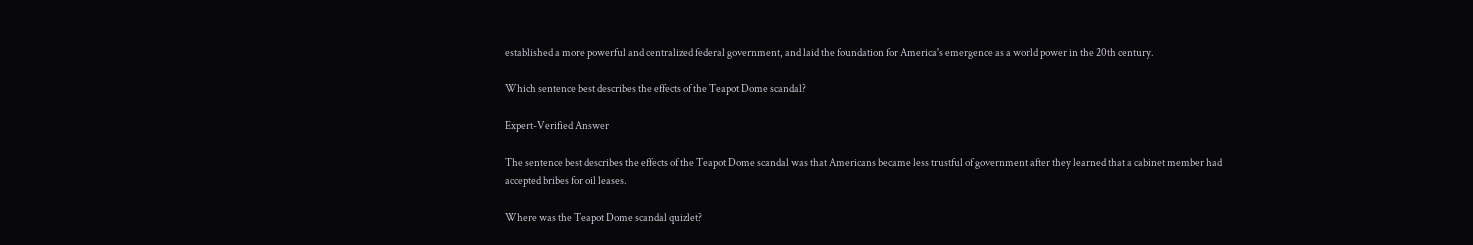established a more powerful and centralized federal government, and laid the foundation for America's emergence as a world power in the 20th century.

Which sentence best describes the effects of the Teapot Dome scandal?

Expert-Verified Answer

The sentence best describes the effects of the Teapot Dome scandal was that Americans became less trustful of government after they learned that a cabinet member had accepted bribes for oil leases.

Where was the Teapot Dome scandal quizlet?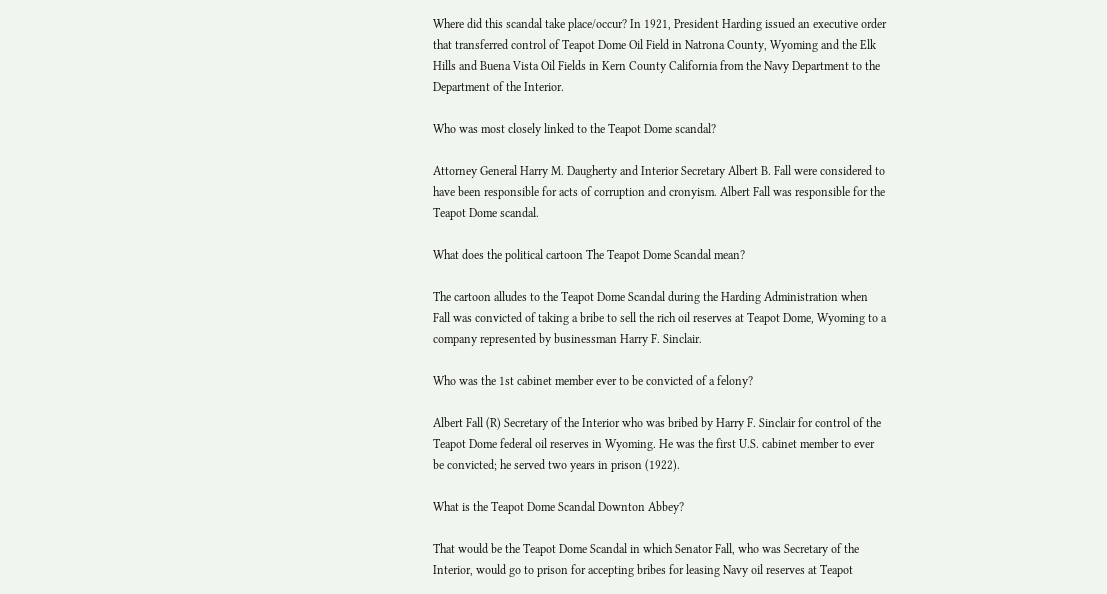Where did this scandal take place/occur? In 1921, President Harding issued an executive order that transferred control of Teapot Dome Oil Field in Natrona County, Wyoming and the Elk Hills and Buena Vista Oil Fields in Kern County California from the Navy Department to the Department of the Interior.

Who was most closely linked to the Teapot Dome scandal?

Attorney General Harry M. Daugherty and Interior Secretary Albert B. Fall were considered to have been responsible for acts of corruption and cronyism. Albert Fall was responsible for the Teapot Dome scandal.

What does the political cartoon The Teapot Dome Scandal mean?

The cartoon alludes to the Teapot Dome Scandal during the Harding Administration when Fall was convicted of taking a bribe to sell the rich oil reserves at Teapot Dome, Wyoming to a company represented by businessman Harry F. Sinclair.

Who was the 1st cabinet member ever to be convicted of a felony?

Albert Fall (R) Secretary of the Interior who was bribed by Harry F. Sinclair for control of the Teapot Dome federal oil reserves in Wyoming. He was the first U.S. cabinet member to ever be convicted; he served two years in prison (1922).

What is the Teapot Dome Scandal Downton Abbey?

That would be the Teapot Dome Scandal in which Senator Fall, who was Secretary of the Interior, would go to prison for accepting bribes for leasing Navy oil reserves at Teapot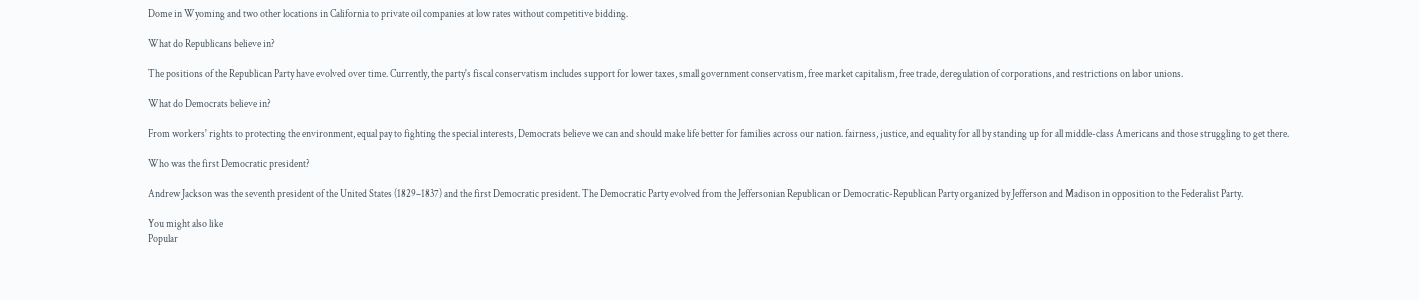Dome in Wyoming and two other locations in California to private oil companies at low rates without competitive bidding.

What do Republicans believe in?

The positions of the Republican Party have evolved over time. Currently, the party's fiscal conservatism includes support for lower taxes, small government conservatism, free market capitalism, free trade, deregulation of corporations, and restrictions on labor unions.

What do Democrats believe in?

From workers' rights to protecting the environment, equal pay to fighting the special interests, Democrats believe we can and should make life better for families across our nation. fairness, justice, and equality for all by standing up for all middle-class Americans and those struggling to get there.

Who was the first Democratic president?

Andrew Jackson was the seventh president of the United States (1829–1837) and the first Democratic president. The Democratic Party evolved from the Jeffersonian Republican or Democratic-Republican Party organized by Jefferson and Madison in opposition to the Federalist Party.

You might also like
Popular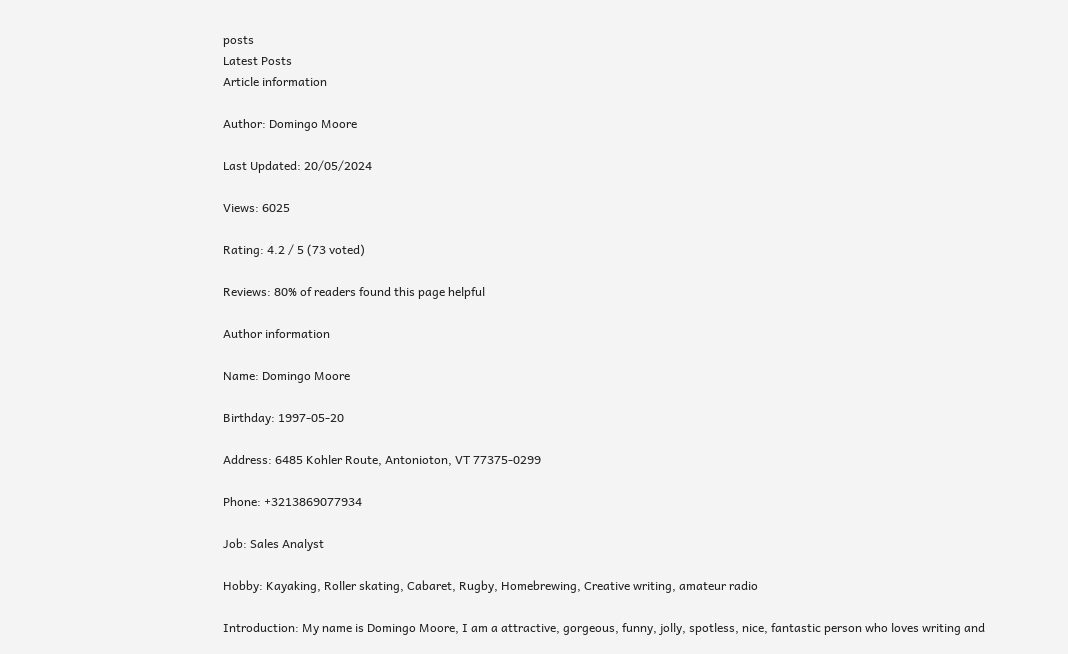posts
Latest Posts
Article information

Author: Domingo Moore

Last Updated: 20/05/2024

Views: 6025

Rating: 4.2 / 5 (73 voted)

Reviews: 80% of readers found this page helpful

Author information

Name: Domingo Moore

Birthday: 1997-05-20

Address: 6485 Kohler Route, Antonioton, VT 77375-0299

Phone: +3213869077934

Job: Sales Analyst

Hobby: Kayaking, Roller skating, Cabaret, Rugby, Homebrewing, Creative writing, amateur radio

Introduction: My name is Domingo Moore, I am a attractive, gorgeous, funny, jolly, spotless, nice, fantastic person who loves writing and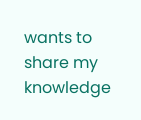wants to share my knowledge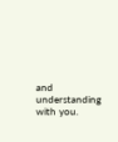and understanding with you.